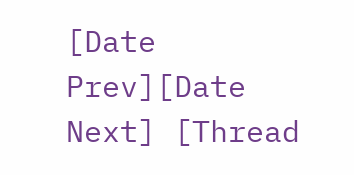[Date Prev][Date Next] [Thread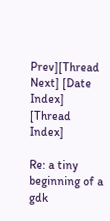Prev][Thread Next] [Date Index] [Thread Index]

Re: a tiny beginning of a gdk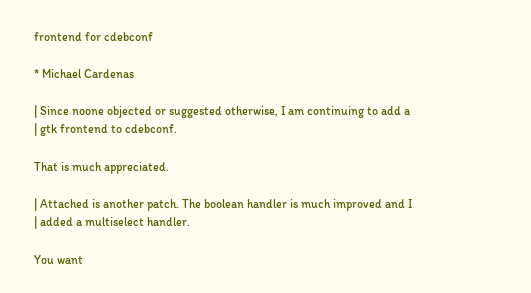frontend for cdebconf

* Michael Cardenas

| Since noone objected or suggested otherwise, I am continuing to add a
| gtk frontend to cdebconf.

That is much appreciated.

| Attached is another patch. The boolean handler is much improved and I
| added a multiselect handler.

You want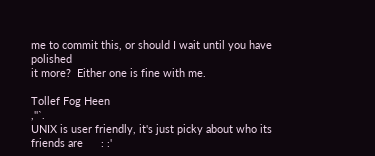me to commit this, or should I wait until you have polished
it more?  Either one is fine with me.

Tollef Fog Heen                                                        ,''`.
UNIX is user friendly, it's just picky about who its friends are      : :'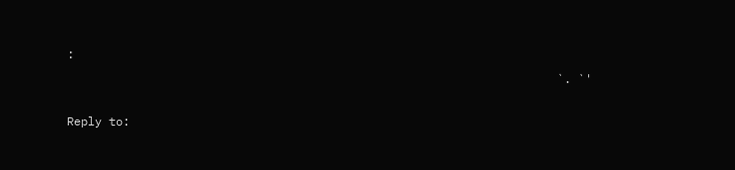:
                                                                      `. `'

Reply to: